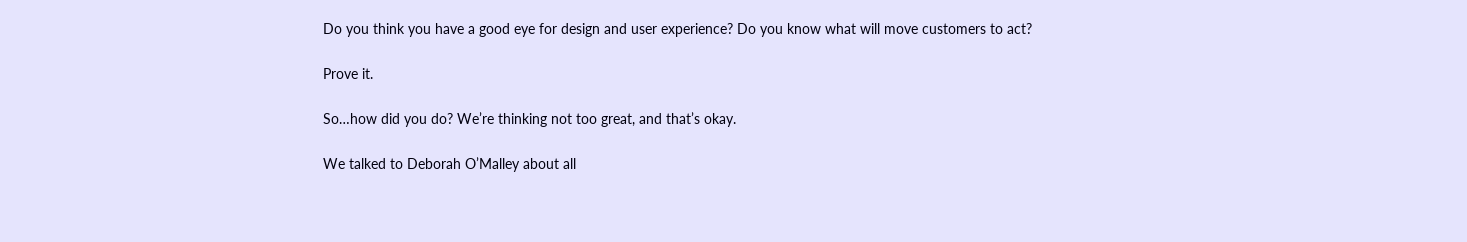Do you think you have a good eye for design and user experience? Do you know what will move customers to act?

Prove it.

So…how did you do? We’re thinking not too great, and that’s okay.

We talked to Deborah O’Malley about all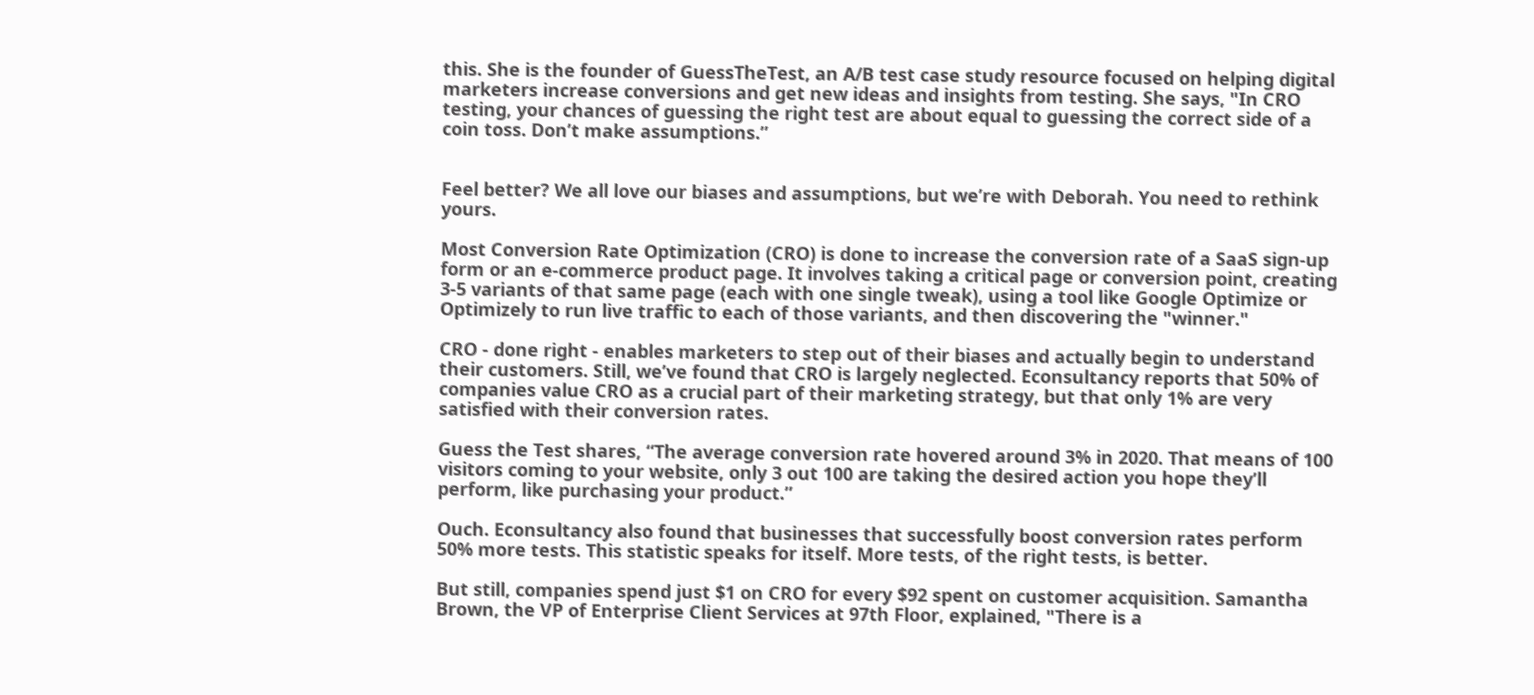this. She is the founder of GuessTheTest, an A/B test case study resource focused on helping digital marketers increase conversions and get new ideas and insights from testing. She says, "In CRO testing, your chances of guessing the right test are about equal to guessing the correct side of a coin toss. Don’t make assumptions.”


Feel better? We all love our biases and assumptions, but we’re with Deborah. You need to rethink yours.

Most Conversion Rate Optimization (CRO) is done to increase the conversion rate of a SaaS sign-up form or an e-commerce product page. It involves taking a critical page or conversion point, creating 3-5 variants of that same page (each with one single tweak), using a tool like Google Optimize or Optimizely to run live traffic to each of those variants, and then discovering the "winner."

CRO - done right - enables marketers to step out of their biases and actually begin to understand their customers. Still, we’ve found that CRO is largely neglected. Econsultancy reports that 50% of companies value CRO as a crucial part of their marketing strategy, but that only 1% are very satisfied with their conversion rates.

Guess the Test shares, “The average conversion rate hovered around 3% in 2020. That means of 100 visitors coming to your website, only 3 out 100 are taking the desired action you hope they’ll perform, like purchasing your product.”

Ouch. Econsultancy also found that businesses that successfully boost conversion rates perform 50% more tests. This statistic speaks for itself. More tests, of the right tests, is better.

But still, companies spend just $1 on CRO for every $92 spent on customer acquisition. Samantha Brown, the VP of Enterprise Client Services at 97th Floor, explained, "There is a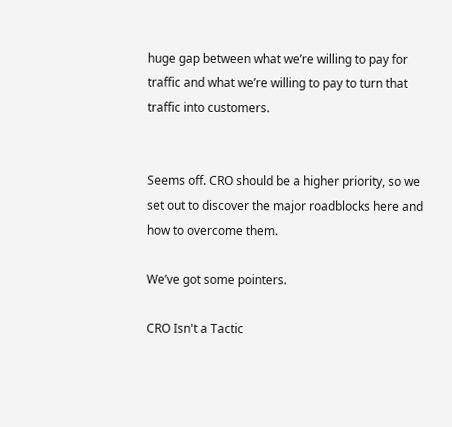huge gap between what we’re willing to pay for traffic and what we’re willing to pay to turn that traffic into customers.


Seems off. CRO should be a higher priority, so we set out to discover the major roadblocks here and how to overcome them.

We’ve got some pointers.

CRO Isn't a Tactic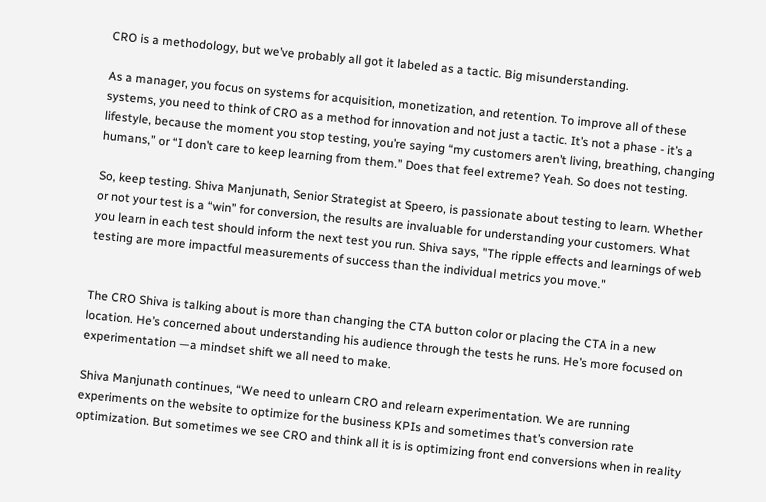CRO is a methodology, but we’ve probably all got it labeled as a tactic. Big misunderstanding.

As a manager, you focus on systems for acquisition, monetization, and retention. To improve all of these systems, you need to think of CRO as a method for innovation and not just a tactic. It’s not a phase - it’s a lifestyle, because the moment you stop testing, you’re saying “my customers aren’t living, breathing, changing humans,” or “I don’t care to keep learning from them.” Does that feel extreme? Yeah. So does not testing.

So, keep testing. Shiva Manjunath, Senior Strategist at Speero, is passionate about testing to learn. Whether or not your test is a “win” for conversion, the results are invaluable for understanding your customers. What you learn in each test should inform the next test you run. Shiva says, "The ripple effects and learnings of web testing are more impactful measurements of success than the individual metrics you move."


The CRO Shiva is talking about is more than changing the CTA button color or placing the CTA in a new location. He’s concerned about understanding his audience through the tests he runs. He’s more focused on experimentation —a mindset shift we all need to make.

Shiva Manjunath continues, “We need to unlearn CRO and relearn experimentation. We are running experiments on the website to optimize for the business KPIs and sometimes that’s conversion rate optimization. But sometimes we see CRO and think all it is is optimizing front end conversions when in reality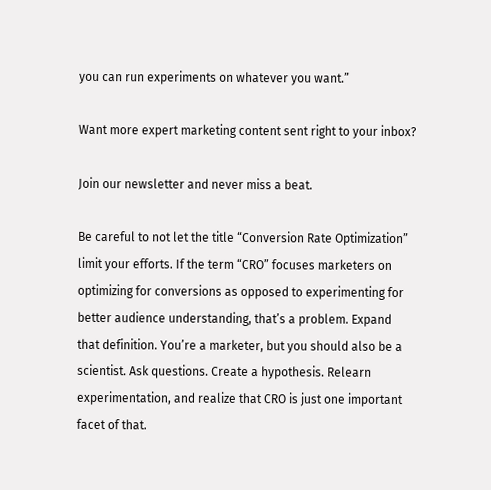you can run experiments on whatever you want.”

Want more expert marketing content sent right to your inbox?

Join our newsletter and never miss a beat.

Be careful to not let the title “Conversion Rate Optimization” limit your efforts. If the term “CRO” focuses marketers on optimizing for conversions as opposed to experimenting for better audience understanding, that’s a problem. Expand that definition. You’re a marketer, but you should also be a scientist. Ask questions. Create a hypothesis. Relearn experimentation, and realize that CRO is just one important facet of that.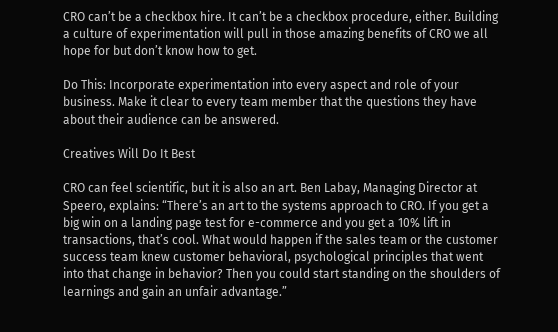CRO can’t be a checkbox hire. It can’t be a checkbox procedure, either. Building a culture of experimentation will pull in those amazing benefits of CRO we all hope for but don’t know how to get.

Do This: Incorporate experimentation into every aspect and role of your business. Make it clear to every team member that the questions they have about their audience can be answered.

Creatives Will Do It Best

CRO can feel scientific, but it is also an art. Ben Labay, Managing Director at Speero, explains: “There’s an art to the systems approach to CRO. If you get a big win on a landing page test for e-commerce and you get a 10% lift in transactions, that’s cool. What would happen if the sales team or the customer success team knew customer behavioral, psychological principles that went into that change in behavior? Then you could start standing on the shoulders of learnings and gain an unfair advantage.”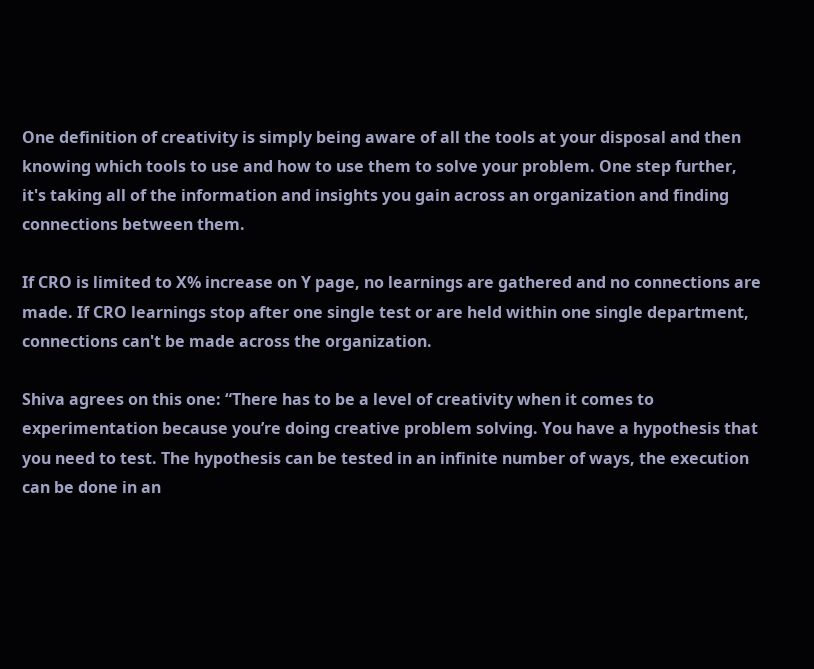One definition of creativity is simply being aware of all the tools at your disposal and then knowing which tools to use and how to use them to solve your problem. One step further, it's taking all of the information and insights you gain across an organization and finding connections between them.

If CRO is limited to X% increase on Y page, no learnings are gathered and no connections are made. If CRO learnings stop after one single test or are held within one single department, connections can't be made across the organization.

Shiva agrees on this one: “There has to be a level of creativity when it comes to experimentation because you’re doing creative problem solving. You have a hypothesis that you need to test. The hypothesis can be tested in an infinite number of ways, the execution can be done in an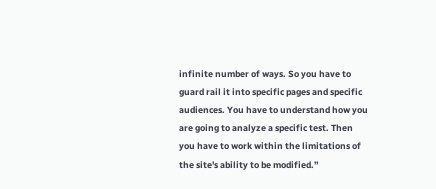infinite number of ways. So you have to guard rail it into specific pages and specific audiences. You have to understand how you are going to analyze a specific test. Then you have to work within the limitations of the site's ability to be modified.”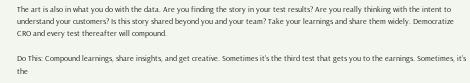The art is also in what you do with the data. Are you finding the story in your test results? Are you really thinking with the intent to understand your customers? Is this story shared beyond you and your team? Take your learnings and share them widely. Democratize CRO and every test thereafter will compound.

Do This: Compound learnings, share insights, and get creative. Sometimes it’s the third test that gets you to the earnings. Sometimes, it’s the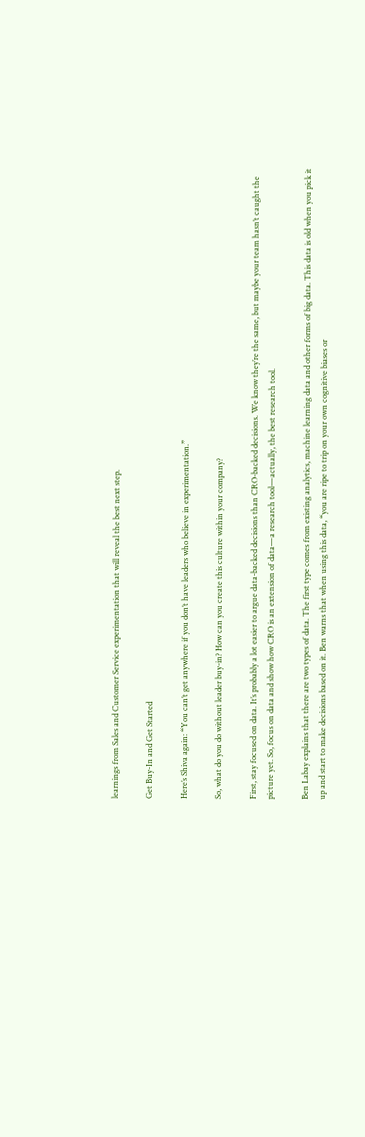learnings from Sales and Customer Service experimentation that will reveal the best next step.

Get Buy-In and Get Started

Here’s Shiva again: “You can’t get anywhere if you don’t have leaders who believe in experimentation.”

So, what do you do without leader buy-in? How can you create this culture within your company?

First, stay focused on data. It’s probably a lot easier to argue data-backed decisions than CRO-backed decisions. We know they’re the same, but maybe your team hasn’t caught the picture yet. So, focus on data and show how CRO is an extension of data—a research tool—actually, the best research tool.

Ben Labay explains that there are two types of data. The first type comes from existing analytics, machine learning data and other forms of big data. This data is old when you pick it up and start to make decisions based on it. Ben warns that when using this data, “you are ripe to trip on your own cognitive biases or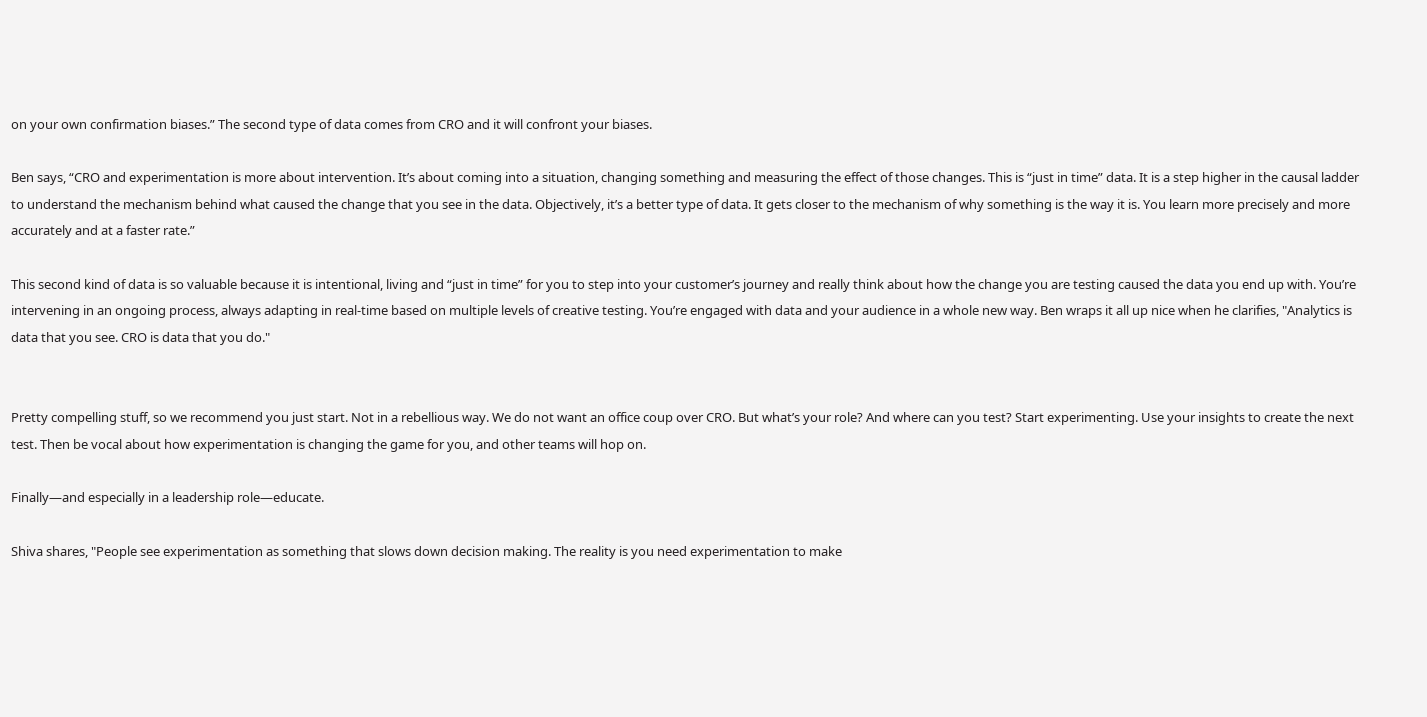on your own confirmation biases.” The second type of data comes from CRO and it will confront your biases.

Ben says, “CRO and experimentation is more about intervention. It’s about coming into a situation, changing something and measuring the effect of those changes. This is “just in time” data. It is a step higher in the causal ladder to understand the mechanism behind what caused the change that you see in the data. Objectively, it’s a better type of data. It gets closer to the mechanism of why something is the way it is. You learn more precisely and more accurately and at a faster rate.”

This second kind of data is so valuable because it is intentional, living and “just in time” for you to step into your customer’s journey and really think about how the change you are testing caused the data you end up with. You’re intervening in an ongoing process, always adapting in real-time based on multiple levels of creative testing. You’re engaged with data and your audience in a whole new way. Ben wraps it all up nice when he clarifies, "Analytics is data that you see. CRO is data that you do."


Pretty compelling stuff, so we recommend you just start. Not in a rebellious way. We do not want an office coup over CRO. But what’s your role? And where can you test? Start experimenting. Use your insights to create the next test. Then be vocal about how experimentation is changing the game for you, and other teams will hop on.

Finally—and especially in a leadership role—educate.

Shiva shares, "People see experimentation as something that slows down decision making. The reality is you need experimentation to make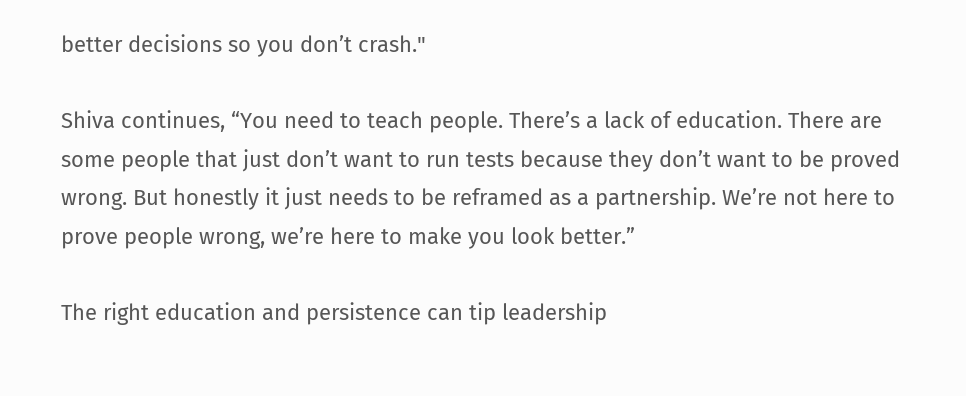better decisions so you don’t crash."

Shiva continues, “You need to teach people. There’s a lack of education. There are some people that just don’t want to run tests because they don’t want to be proved wrong. But honestly it just needs to be reframed as a partnership. We’re not here to prove people wrong, we’re here to make you look better.”

The right education and persistence can tip leadership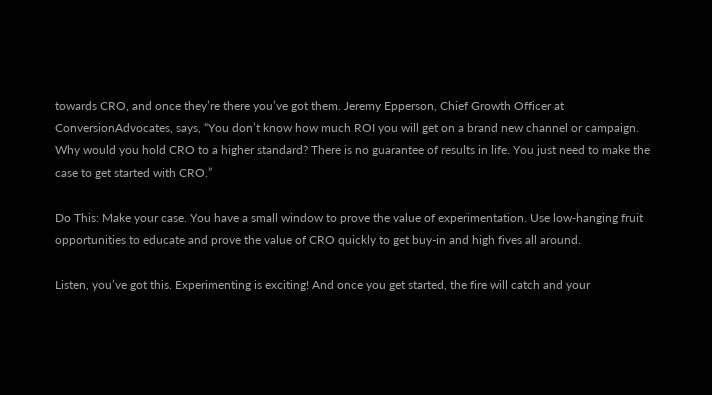towards CRO, and once they’re there you’ve got them. Jeremy Epperson, Chief Growth Officer at ConversionAdvocates, says, “You don’t know how much ROI you will get on a brand new channel or campaign. Why would you hold CRO to a higher standard? There is no guarantee of results in life. You just need to make the case to get started with CRO.”

Do This: Make your case. You have a small window to prove the value of experimentation. Use low-hanging fruit opportunities to educate and prove the value of CRO quickly to get buy-in and high fives all around.

Listen, you’ve got this. Experimenting is exciting! And once you get started, the fire will catch and your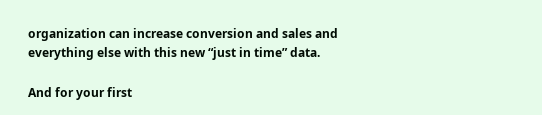organization can increase conversion and sales and everything else with this new “just in time” data.

And for your first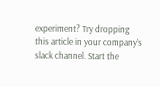experiment? Try dropping this article in your company’s slack channel. Start the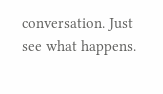conversation. Just see what happens.